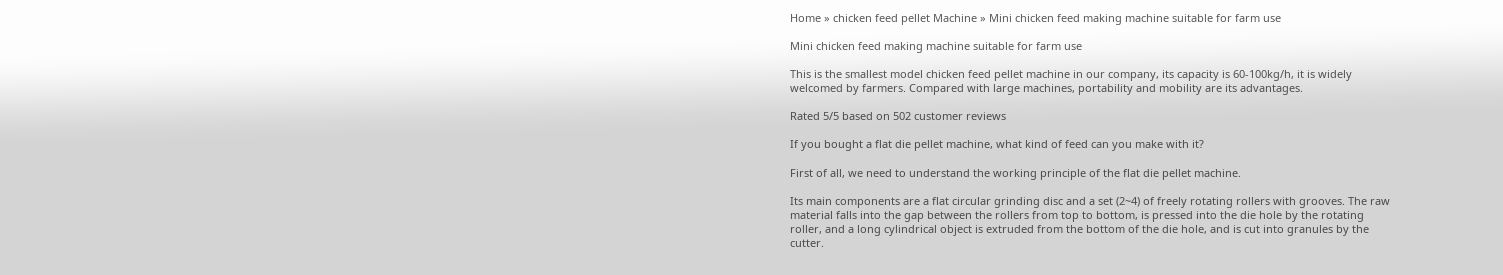Home » chicken feed pellet Machine » Mini chicken feed making machine suitable for farm use

Mini chicken feed making machine suitable for farm use

This is the smallest model chicken feed pellet machine in our company, its capacity is 60-100kg/h, it is widely welcomed by farmers. Compared with large machines, portability and mobility are its advantages.

Rated 5/5 based on 502 customer reviews

If you bought a flat die pellet machine, what kind of feed can you make with it?

First of all, we need to understand the working principle of the flat die pellet machine.

Its main components are a flat circular grinding disc and a set (2~4) of freely rotating rollers with grooves. The raw material falls into the gap between the rollers from top to bottom, is pressed into the die hole by the rotating roller, and a long cylindrical object is extruded from the bottom of the die hole, and is cut into granules by the cutter.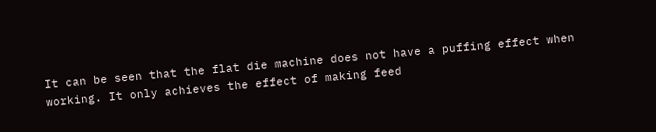It can be seen that the flat die machine does not have a puffing effect when working. It only achieves the effect of making feed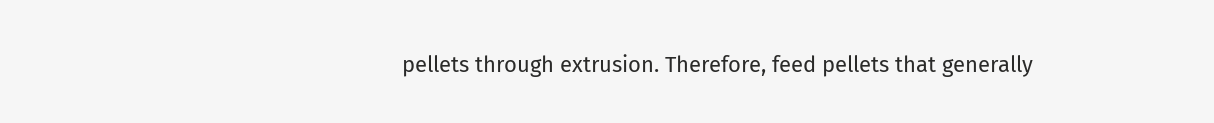pellets through extrusion. Therefore, feed pellets that generally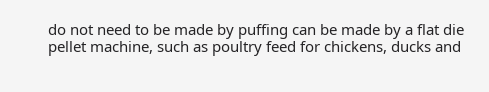do not need to be made by puffing can be made by a flat die pellet machine, such as poultry feed for chickens, ducks and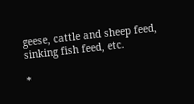geese, cattle and sheep feed, sinking fish feed, etc.

*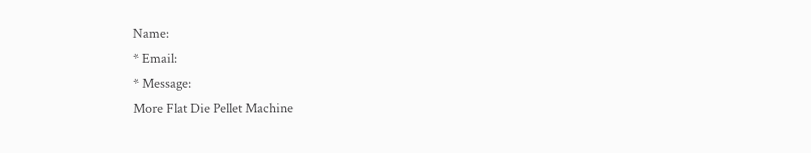Name:
* Email:
* Message:
More Flat Die Pellet Machine